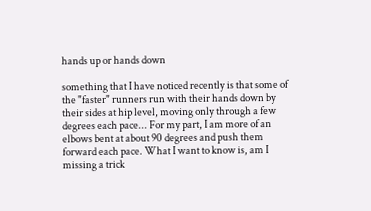hands up or hands down

something that I have noticed recently is that some of the "faster" runners run with their hands down by their sides at hip level, moving only through a few degrees each pace... For my part, I am more of an elbows bent at about 90 degrees and push them forward each pace. What I want to know is, am I missing a trick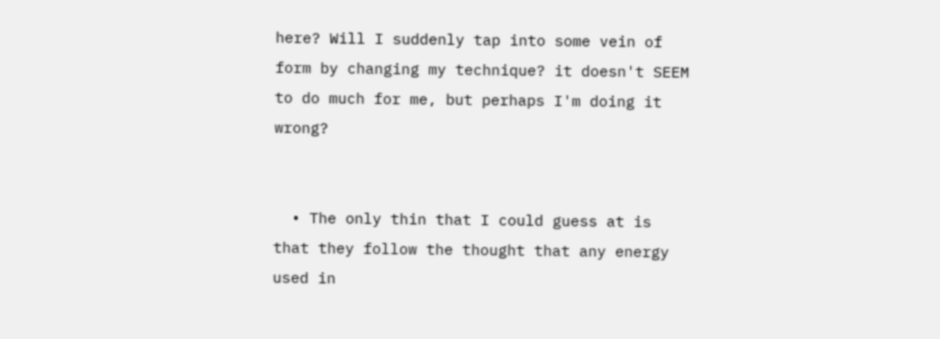here? Will I suddenly tap into some vein of form by changing my technique? it doesn't SEEM to do much for me, but perhaps I'm doing it wrong?


  • The only thin that I could guess at is that they follow the thought that any energy used in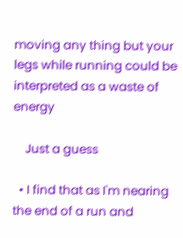moving any thing but your legs while running could be interpreted as a waste of energy

    Just a guess

  • I find that as I'm nearing the end of a run and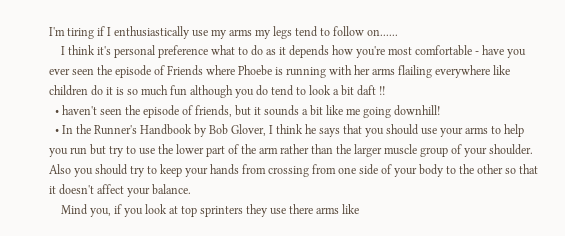I'm tiring if I enthusiastically use my arms my legs tend to follow on......
    I think it's personal preference what to do as it depends how you're most comfortable - have you ever seen the episode of Friends where Phoebe is running with her arms flailing everywhere like children do it is so much fun although you do tend to look a bit daft !!
  • haven't seen the episode of friends, but it sounds a bit like me going downhill!
  • In the Runner's Handbook by Bob Glover, I think he says that you should use your arms to help you run but try to use the lower part of the arm rather than the larger muscle group of your shoulder. Also you should try to keep your hands from crossing from one side of your body to the other so that it doesn't affect your balance.
    Mind you, if you look at top sprinters they use there arms like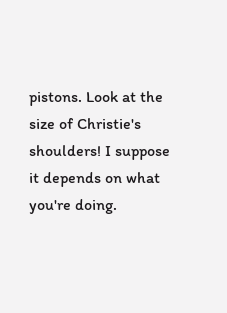pistons. Look at the size of Christie's shoulders! I suppose it depends on what you're doing.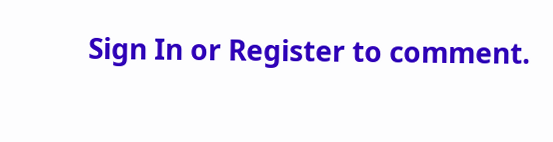Sign In or Register to comment.